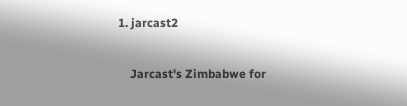1. jarcast2

    Jarcast's Zimbabwe for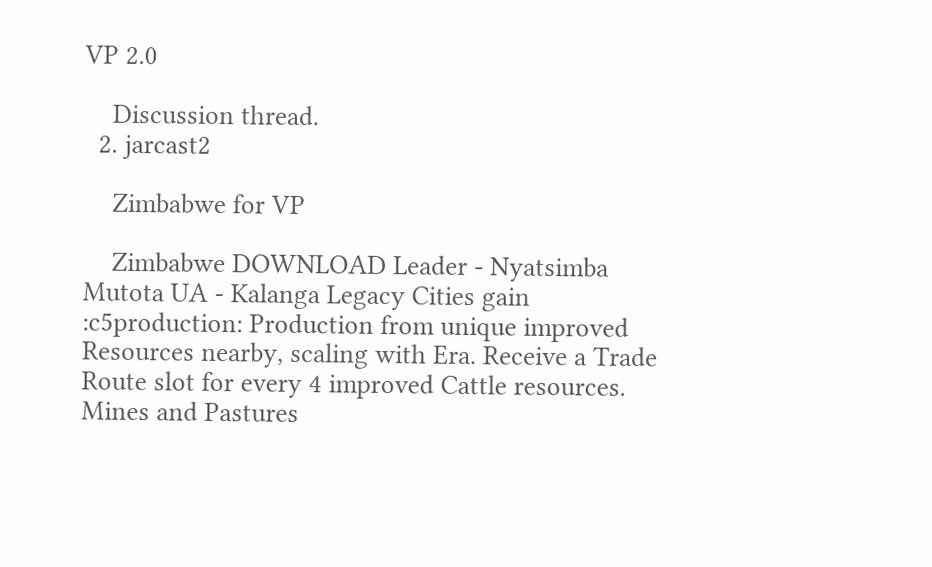VP 2.0

    Discussion thread.
  2. jarcast2

    Zimbabwe for VP

    Zimbabwe DOWNLOAD Leader - Nyatsimba Mutota UA - Kalanga Legacy Cities gain :c5production: Production from unique improved Resources nearby, scaling with Era. Receive a Trade Route slot for every 4 improved Cattle resources. Mines and Pastures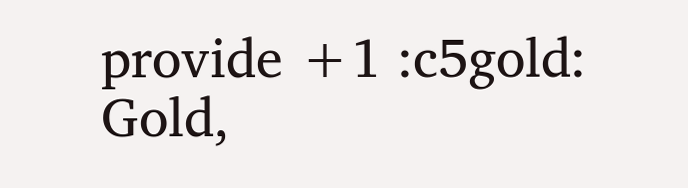provide +1 :c5gold: Gold,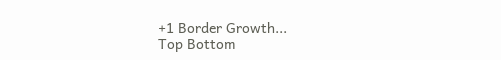+1 Border Growth...
Top Bottom